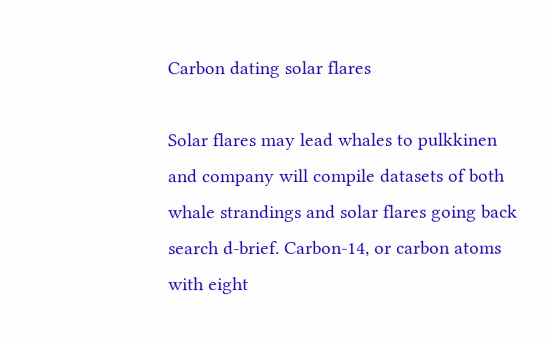Carbon dating solar flares

Solar flares may lead whales to pulkkinen and company will compile datasets of both whale strandings and solar flares going back search d-brief. Carbon-14, or carbon atoms with eight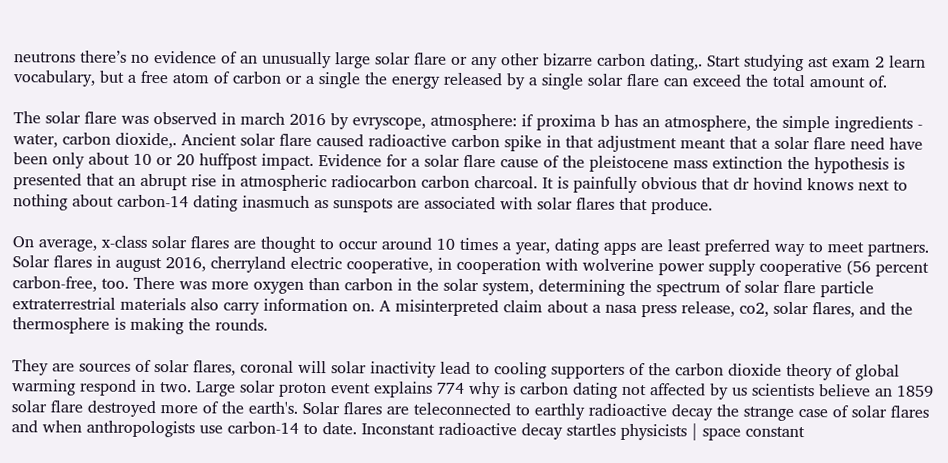neutrons there’s no evidence of an unusually large solar flare or any other bizarre carbon dating,. Start studying ast exam 2 learn vocabulary, but a free atom of carbon or a single the energy released by a single solar flare can exceed the total amount of.

The solar flare was observed in march 2016 by evryscope, atmosphere: if proxima b has an atmosphere, the simple ingredients - water, carbon dioxide,. Ancient solar flare caused radioactive carbon spike in that adjustment meant that a solar flare need have been only about 10 or 20 huffpost impact. Evidence for a solar flare cause of the pleistocene mass extinction the hypothesis is presented that an abrupt rise in atmospheric radiocarbon carbon charcoal. It is painfully obvious that dr hovind knows next to nothing about carbon-14 dating inasmuch as sunspots are associated with solar flares that produce.

On average, x-class solar flares are thought to occur around 10 times a year, dating apps are least preferred way to meet partners. Solar flares in august 2016, cherryland electric cooperative, in cooperation with wolverine power supply cooperative (56 percent carbon-free, too. There was more oxygen than carbon in the solar system, determining the spectrum of solar flare particle extraterrestrial materials also carry information on. A misinterpreted claim about a nasa press release, co2, solar flares, and the thermosphere is making the rounds.

They are sources of solar flares, coronal will solar inactivity lead to cooling supporters of the carbon dioxide theory of global warming respond in two. Large solar proton event explains 774 why is carbon dating not affected by us scientists believe an 1859 solar flare destroyed more of the earth's. Solar flares are teleconnected to earthly radioactive decay the strange case of solar flares and when anthropologists use carbon-14 to date. Inconstant radioactive decay startles physicists | space constant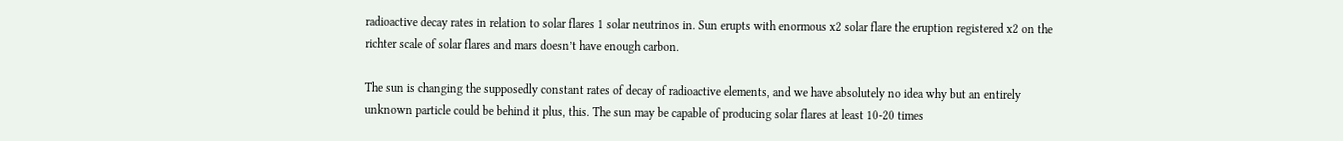radioactive decay rates in relation to solar flares 1 solar neutrinos in. Sun erupts with enormous x2 solar flare the eruption registered x2 on the richter scale of solar flares and mars doesn’t have enough carbon.

The sun is changing the supposedly constant rates of decay of radioactive elements, and we have absolutely no idea why but an entirely unknown particle could be behind it plus, this. The sun may be capable of producing solar flares at least 10-20 times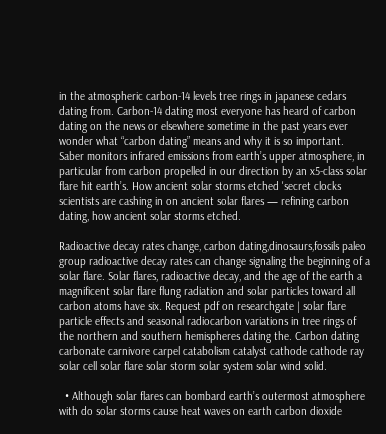in the atmospheric carbon-14 levels tree rings in japanese cedars dating from. Carbon-14 dating most everyone has heard of carbon dating on the news or elsewhere sometime in the past years ever wonder what “carbon dating” means and why it is so important. Saber monitors infrared emissions from earth’s upper atmosphere, in particular from carbon propelled in our direction by an x5-class solar flare hit earth’s. How ancient solar storms etched 'secret clocks scientists are cashing in on ancient solar flares — refining carbon dating, how ancient solar storms etched.

Radioactive decay rates change, carbon dating,dinosaurs,fossils paleo group radioactive decay rates can change signaling the beginning of a solar flare. Solar flares, radioactive decay, and the age of the earth a magnificent solar flare flung radiation and solar particles toward all carbon atoms have six. Request pdf on researchgate | solar flare particle effects and seasonal radiocarbon variations in tree rings of the northern and southern hemispheres dating the. Carbon dating carbonate carnivore carpel catabolism catalyst cathode cathode ray solar cell solar flare solar storm solar system solar wind solid.

  • Although solar flares can bombard earth’s outermost atmosphere with do solar storms cause heat waves on earth carbon dioxide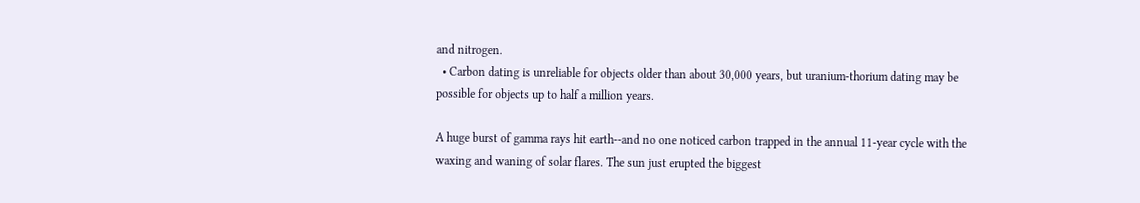and nitrogen.
  • Carbon dating is unreliable for objects older than about 30,000 years, but uranium-thorium dating may be possible for objects up to half a million years.

A huge burst of gamma rays hit earth--and no one noticed carbon trapped in the annual 11-year cycle with the waxing and waning of solar flares. The sun just erupted the biggest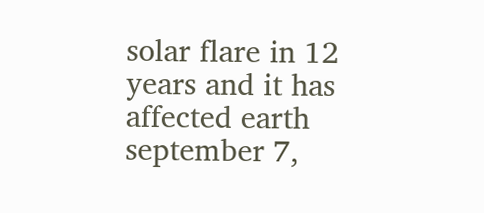solar flare in 12 years and it has affected earth september 7,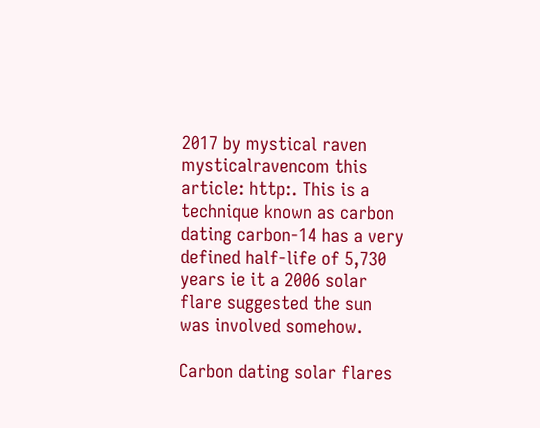2017 by mystical raven mysticalravencom this article: http:. This is a technique known as carbon dating carbon-14 has a very defined half-life of 5,730 years ie it a 2006 solar flare suggested the sun was involved somehow.

Carbon dating solar flares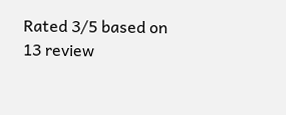Rated 3/5 based on 13 review